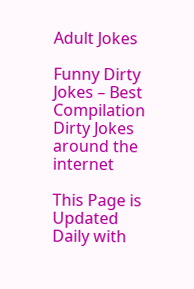Adult Jokes

Funny Dirty Jokes – Best Compilation Dirty Jokes around the internet

This Page is Updated Daily with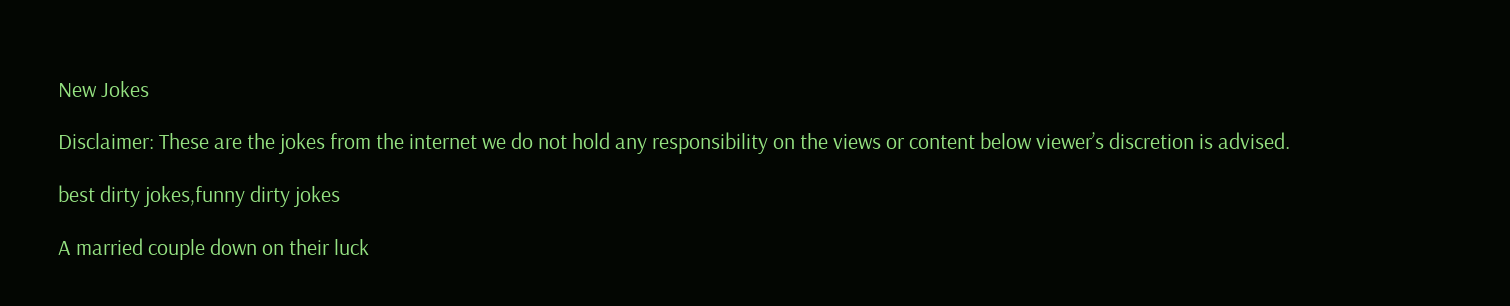New Jokes

Disclaimer: These are the jokes from the internet we do not hold any responsibility on the views or content below viewer’s discretion is advised.

best dirty jokes,funny dirty jokes

A married couple down on their luck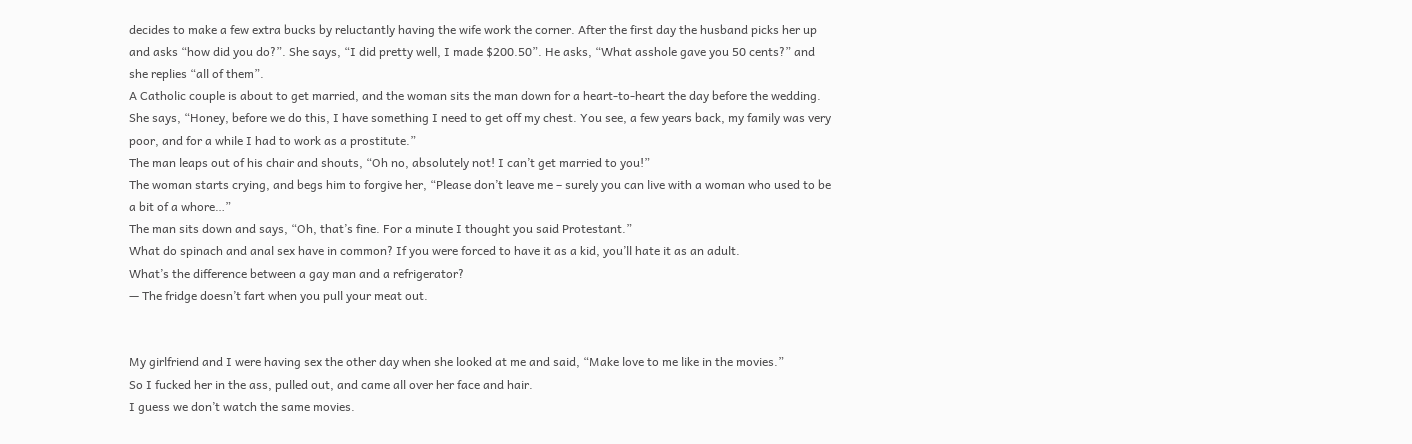decides to make a few extra bucks by reluctantly having the wife work the corner. After the first day the husband picks her up and asks “how did you do?”. She says, “I did pretty well, I made $200.50”. He asks, “What asshole gave you 50 cents?” and she replies “all of them”.
A Catholic couple is about to get married, and the woman sits the man down for a heart-to-heart the day before the wedding. She says, “Honey, before we do this, I have something I need to get off my chest. You see, a few years back, my family was very poor, and for a while I had to work as a prostitute.”
The man leaps out of his chair and shouts, “Oh no, absolutely not! I can’t get married to you!”
The woman starts crying, and begs him to forgive her, “Please don’t leave me – surely you can live with a woman who used to be a bit of a whore…”
The man sits down and says, “Oh, that’s fine. For a minute I thought you said Protestant.”
What do spinach and anal sex have in common? If you were forced to have it as a kid, you’ll hate it as an adult.
What’s the difference between a gay man and a refrigerator?
— The fridge doesn’t fart when you pull your meat out.


My girlfriend and I were having sex the other day when she looked at me and said, “Make love to me like in the movies.”
So I fucked her in the ass, pulled out, and came all over her face and hair.
I guess we don’t watch the same movies.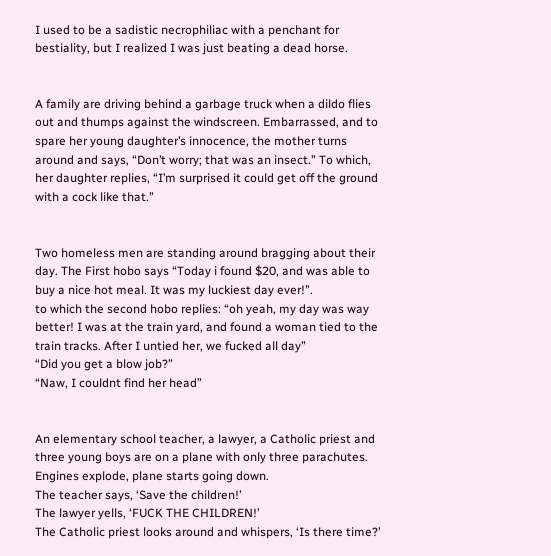I used to be a sadistic necrophiliac with a penchant for bestiality, but I realized I was just beating a dead horse.


A family are driving behind a garbage truck when a dildo flies out and thumps against the windscreen. Embarrassed, and to spare her young daughter’s innocence, the mother turns around and says, “Don’t worry; that was an insect.” To which, her daughter replies, “I’m surprised it could get off the ground with a cock like that.”


Two homeless men are standing around bragging about their day. The First hobo says “Today i found $20, and was able to buy a nice hot meal. It was my luckiest day ever!”.
to which the second hobo replies: “oh yeah, my day was way better! I was at the train yard, and found a woman tied to the train tracks. After I untied her, we fucked all day”
“Did you get a blow job?”
“Naw, I couldnt find her head”


An elementary school teacher, a lawyer, a Catholic priest and three young boys are on a plane with only three parachutes. Engines explode, plane starts going down.
The teacher says, ‘Save the children!’
The lawyer yells, ‘FUCK THE CHILDREN!’
The Catholic priest looks around and whispers, ‘Is there time?’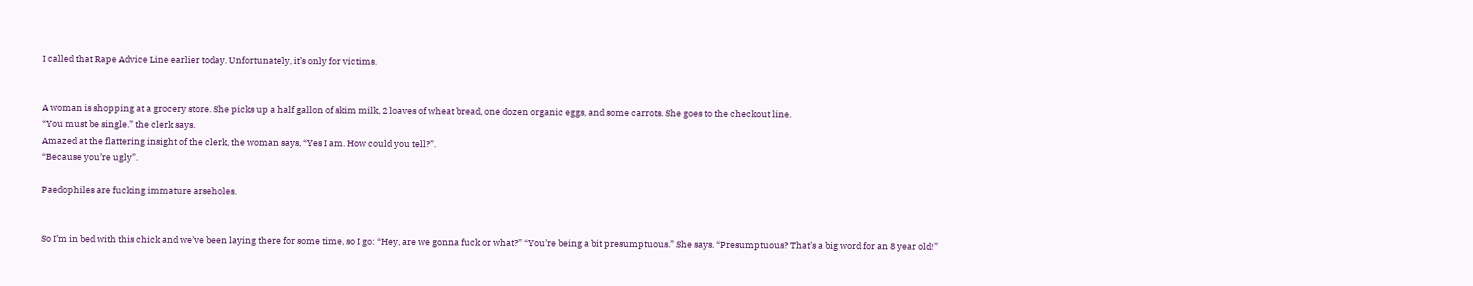I called that Rape Advice Line earlier today. Unfortunately, it’s only for victims.


A woman is shopping at a grocery store. She picks up a half gallon of skim milk, 2 loaves of wheat bread, one dozen organic eggs, and some carrots. She goes to the checkout line.
“You must be single.” the clerk says.
Amazed at the flattering insight of the clerk, the woman says, “Yes I am. How could you tell?”.
“Because you’re ugly”.

Paedophiles are fucking immature arseholes.


So I’m in bed with this chick and we’ve been laying there for some time, so I go: “Hey, are we gonna fuck or what?” “You’re being a bit presumptuous.” She says. “Presumptuous? That’s a big word for an 8 year old!”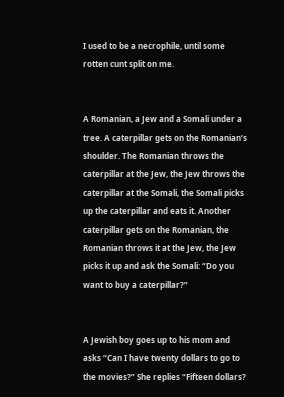I used to be a necrophile, until some rotten cunt split on me.


A Romanian, a Jew and a Somali under a tree. A caterpillar gets on the Romanian’s shoulder. The Romanian throws the caterpillar at the Jew, the Jew throws the caterpillar at the Somali, the Somali picks up the caterpillar and eats it. Another caterpillar gets on the Romanian, the Romanian throws it at the Jew, the Jew picks it up and ask the Somali: “Do you want to buy a caterpillar?”


A Jewish boy goes up to his mom and asks “Can I have twenty dollars to go to the movies?” She replies “Fifteen dollars?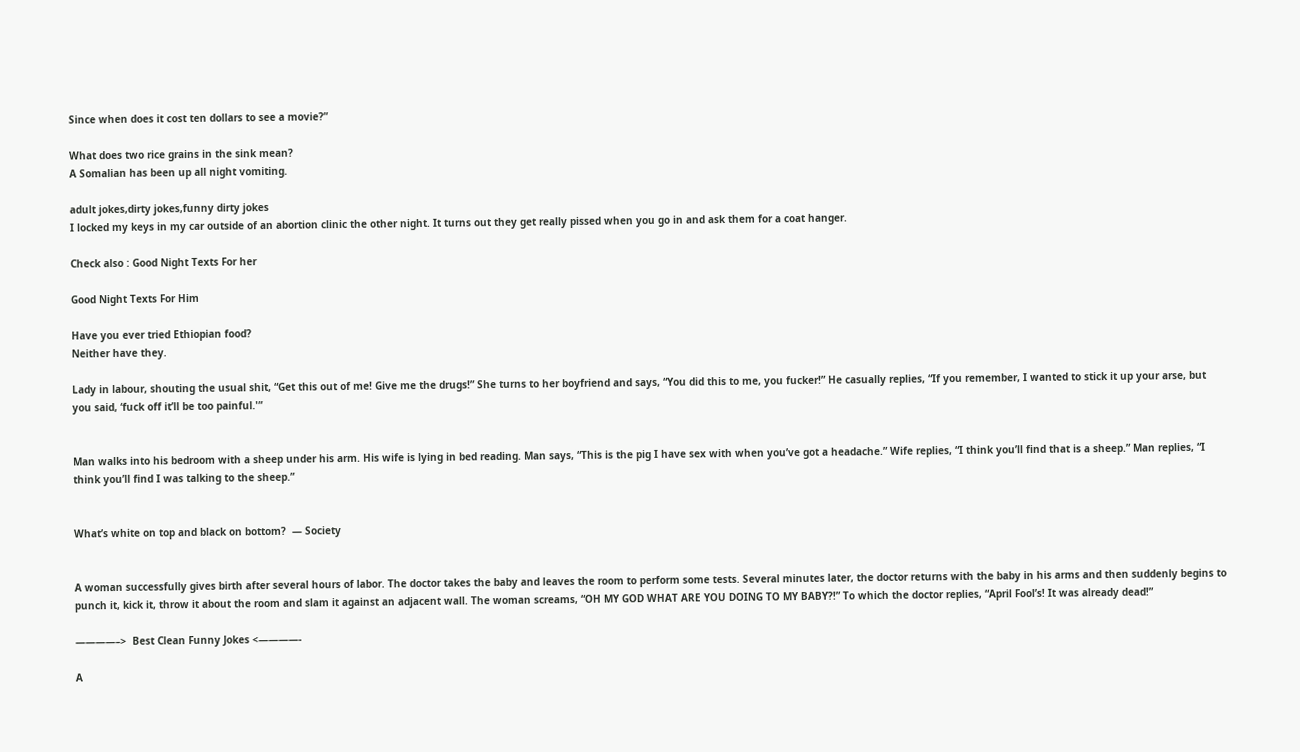Since when does it cost ten dollars to see a movie?”

What does two rice grains in the sink mean?
A Somalian has been up all night vomiting.

adult jokes,dirty jokes,funny dirty jokes
I locked my keys in my car outside of an abortion clinic the other night. It turns out they get really pissed when you go in and ask them for a coat hanger.

Check also : Good Night Texts For her

Good Night Texts For Him

Have you ever tried Ethiopian food?
Neither have they.

Lady in labour, shouting the usual shit, “Get this out of me! Give me the drugs!” She turns to her boyfriend and says, “You did this to me, you fucker!” He casually replies, “If you remember, I wanted to stick it up your arse, but you said, ‘fuck off it’ll be too painful.'”


Man walks into his bedroom with a sheep under his arm. His wife is lying in bed reading. Man says, “This is the pig I have sex with when you’ve got a headache.” Wife replies, “I think you’ll find that is a sheep.” Man replies, “I think you’ll find I was talking to the sheep.”


What’s white on top and black on bottom?  — Society


A woman successfully gives birth after several hours of labor. The doctor takes the baby and leaves the room to perform some tests. Several minutes later, the doctor returns with the baby in his arms and then suddenly begins to punch it, kick it, throw it about the room and slam it against an adjacent wall. The woman screams, “OH MY GOD WHAT ARE YOU DOING TO MY BABY?!” To which the doctor replies, “April Fool’s! It was already dead!”

————–>  Best Clean Funny Jokes <————-

A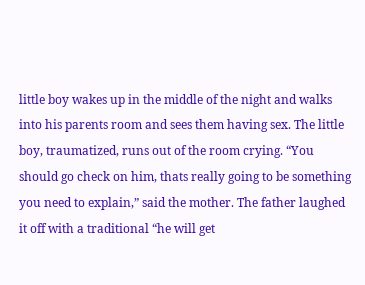little boy wakes up in the middle of the night and walks into his parents room and sees them having sex. The little boy, traumatized, runs out of the room crying. “You should go check on him, thats really going to be something you need to explain,” said the mother. The father laughed it off with a traditional “he will get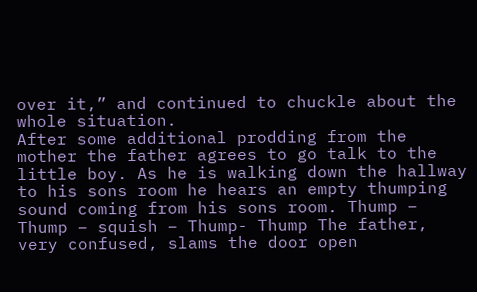over it,” and continued to chuckle about the whole situation.
After some additional prodding from the mother the father agrees to go talk to the little boy. As he is walking down the hallway to his sons room he hears an empty thumping sound coming from his sons room. Thump – Thump – squish – Thump- Thump The father, very confused, slams the door open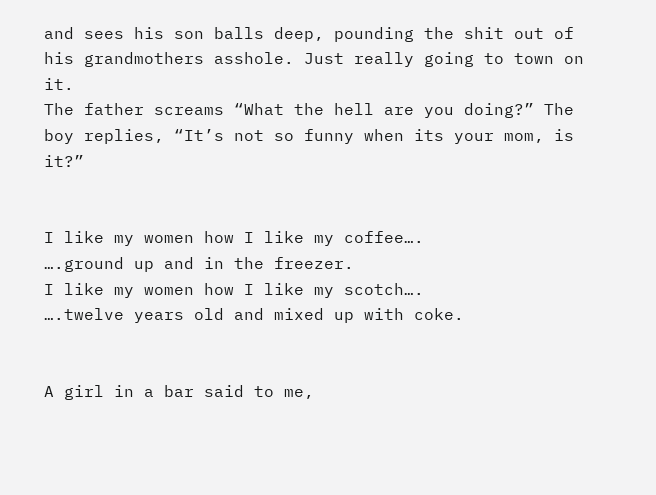and sees his son balls deep, pounding the shit out of his grandmothers asshole. Just really going to town on it.
The father screams “What the hell are you doing?” The boy replies, “It’s not so funny when its your mom, is it?”


I like my women how I like my coffee….
….ground up and in the freezer.
I like my women how I like my scotch….
….twelve years old and mixed up with coke.


A girl in a bar said to me,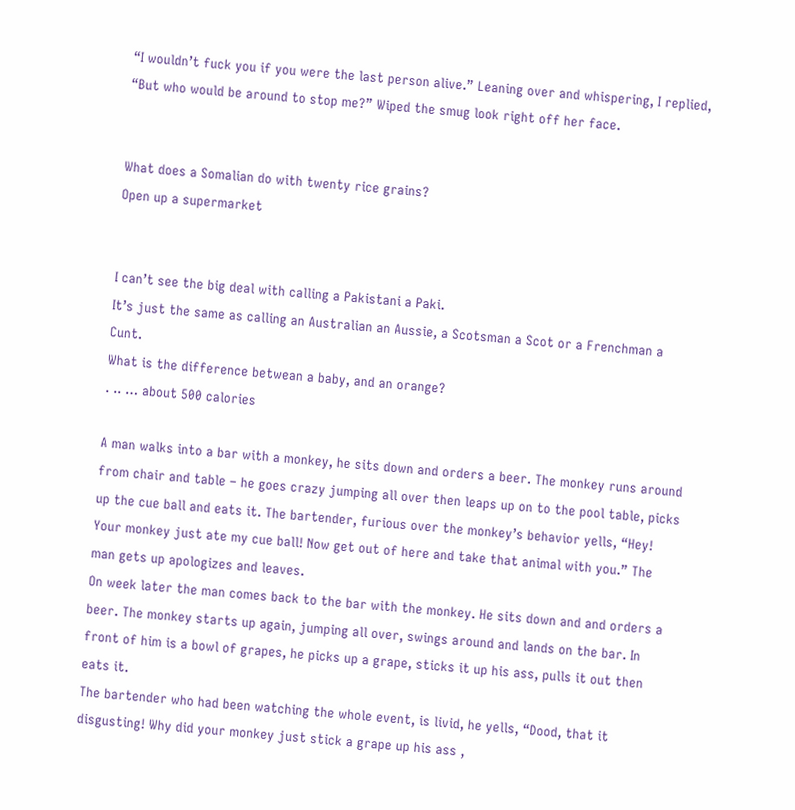“I wouldn’t fuck you if you were the last person alive.” Leaning over and whispering, I replied, “But who would be around to stop me?” Wiped the smug look right off her face.


What does a Somalian do with twenty rice grains?
Open up a supermarket


I can’t see the big deal with calling a Pakistani a Paki.
It’s just the same as calling an Australian an Aussie, a Scotsman a Scot or a Frenchman a Cunt.
What is the difference betwean a baby, and an orange?
. .. … about 500 calories

A man walks into a bar with a monkey, he sits down and orders a beer. The monkey runs around from chair and table – he goes crazy jumping all over then leaps up on to the pool table, picks up the cue ball and eats it. The bartender, furious over the monkey’s behavior yells, “Hey! Your monkey just ate my cue ball! Now get out of here and take that animal with you.” The man gets up apologizes and leaves.
On week later the man comes back to the bar with the monkey. He sits down and and orders a beer. The monkey starts up again, jumping all over, swings around and lands on the bar. In front of him is a bowl of grapes, he picks up a grape, sticks it up his ass, pulls it out then eats it.
The bartender who had been watching the whole event, is livid, he yells, “Dood, that it disgusting! Why did your monkey just stick a grape up his ass ,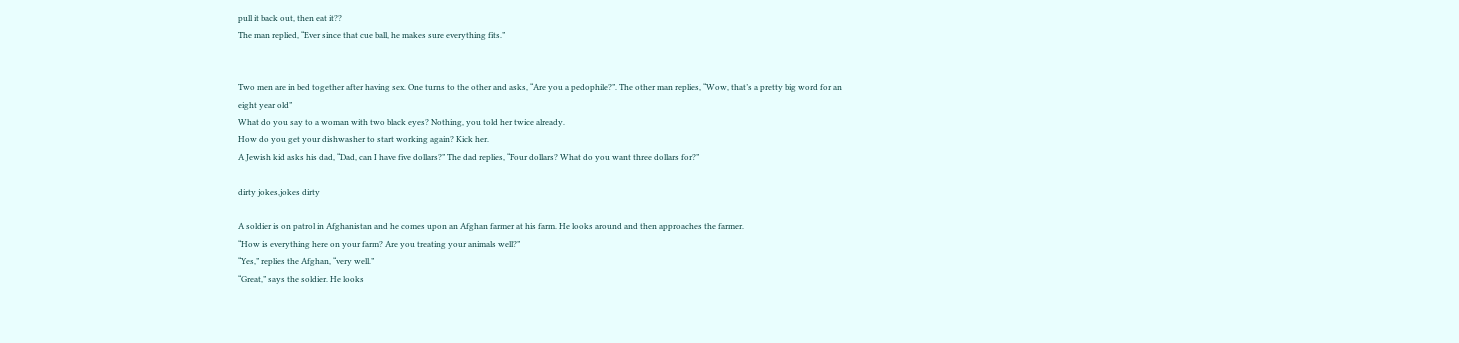pull it back out, then eat it??
The man replied, “Ever since that cue ball, he makes sure everything fits.”


Two men are in bed together after having sex. One turns to the other and asks, “Are you a pedophile?”. The other man replies, “Wow, that’s a pretty big word for an eight year old”
What do you say to a woman with two black eyes? Nothing, you told her twice already.
How do you get your dishwasher to start working again? Kick her.
A Jewish kid asks his dad, “Dad, can I have five dollars?” The dad replies, “Four dollars? What do you want three dollars for?”

dirty jokes,jokes dirty

A soldier is on patrol in Afghanistan and he comes upon an Afghan farmer at his farm. He looks around and then approaches the farmer.
“How is everything here on your farm? Are you treating your animals well?”
“Yes,” replies the Afghan, “very well.”
“Great,” says the soldier. He looks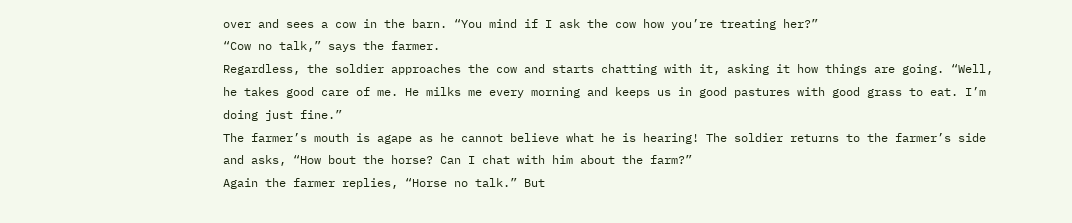over and sees a cow in the barn. “You mind if I ask the cow how you’re treating her?”
“Cow no talk,” says the farmer.
Regardless, the soldier approaches the cow and starts chatting with it, asking it how things are going. “Well, he takes good care of me. He milks me every morning and keeps us in good pastures with good grass to eat. I’m doing just fine.”
The farmer’s mouth is agape as he cannot believe what he is hearing! The soldier returns to the farmer’s side and asks, “How bout the horse? Can I chat with him about the farm?”
Again the farmer replies, “Horse no talk.” But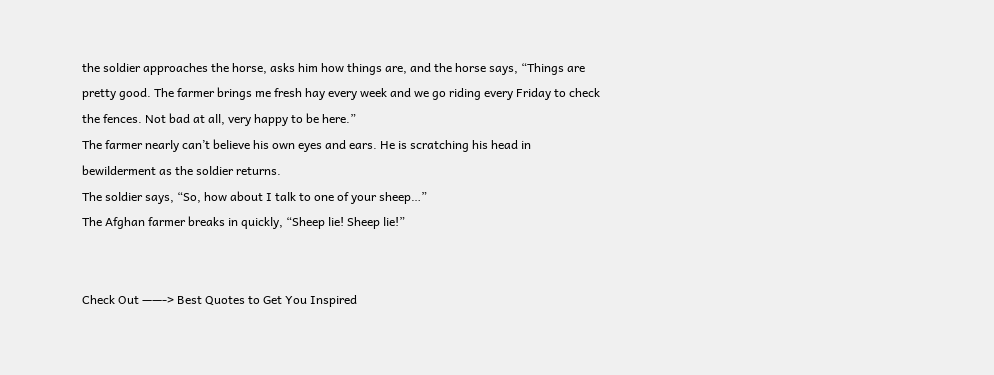the soldier approaches the horse, asks him how things are, and the horse says, “Things are pretty good. The farmer brings me fresh hay every week and we go riding every Friday to check the fences. Not bad at all, very happy to be here.”
The farmer nearly can’t believe his own eyes and ears. He is scratching his head in bewilderment as the soldier returns.
The soldier says, “So, how about I talk to one of your sheep…”
The Afghan farmer breaks in quickly, “Sheep lie! Sheep lie!”


Check Out ——-> Best Quotes to Get You Inspired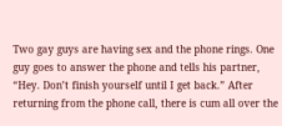Two gay guys are having sex and the phone rings. One guy goes to answer the phone and tells his partner, “Hey. Don’t finish yourself until I get back.” After returning from the phone call, there is cum all over the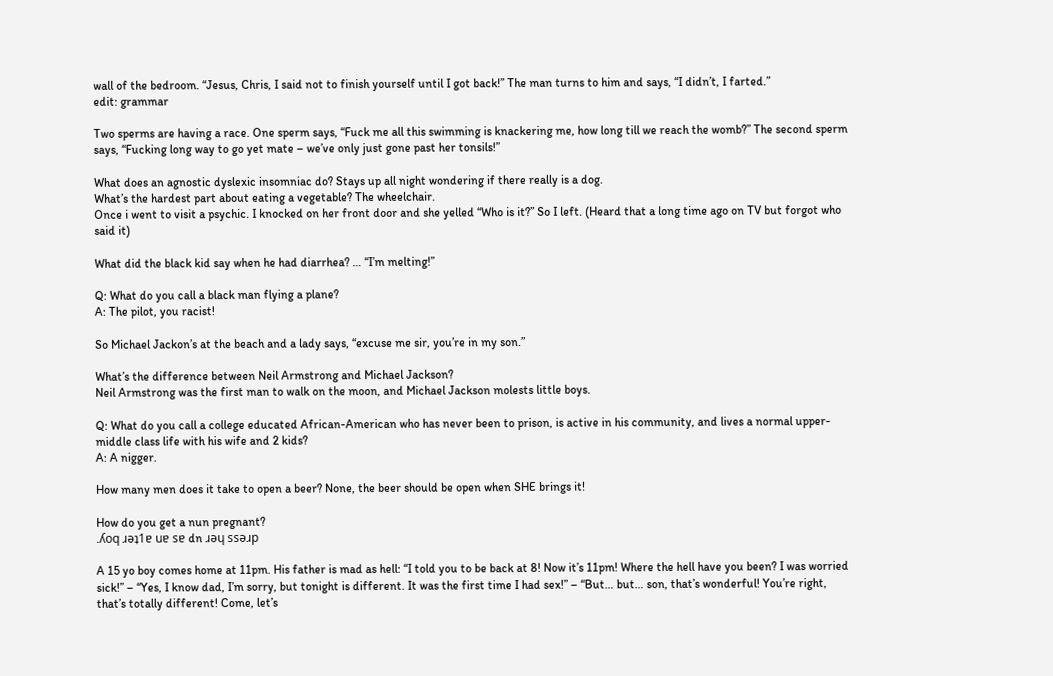wall of the bedroom. “Jesus, Chris, I said not to finish yourself until I got back!” The man turns to him and says, “I didn’t, I farted.”
edit: grammar

Two sperms are having a race. One sperm says, “Fuck me all this swimming is knackering me, how long till we reach the womb?” The second sperm says, “Fucking long way to go yet mate – we’ve only just gone past her tonsils!”

What does an agnostic dyslexic insomniac do? Stays up all night wondering if there really is a dog.
What’s the hardest part about eating a vegetable? The wheelchair.
Once i went to visit a psychic. I knocked on her front door and she yelled “Who is it?” So I left. (Heard that a long time ago on TV but forgot who said it)

What did the black kid say when he had diarrhea? … “I’m melting!”

Q: What do you call a black man flying a plane?
A: The pilot, you racist!

So Michael Jackon’s at the beach and a lady says, “excuse me sir, you’re in my son.”

What’s the difference between Neil Armstrong and Michael Jackson?
Neil Armstrong was the first man to walk on the moon, and Michael Jackson molests little boys.

Q: What do you call a college educated African-American who has never been to prison, is active in his community, and lives a normal upper-middle class life with his wife and 2 kids?
A: A nigger.

How many men does it take to open a beer? None, the beer should be open when SHE brings it!

How do you get a nun pregnant?
.ʎoq ɹǝʇ1ɐ uɐ sɐ dn ɹǝɥ ssǝɹp

A 15 yo boy comes home at 11pm. His father is mad as hell: “I told you to be back at 8! Now it’s 11pm! Where the hell have you been? I was worried sick!” – “Yes, I know dad, I’m sorry, but tonight is different. It was the first time I had sex!” – “But… but… son, that’s wonderful! You’re right, that’s totally different! Come, let’s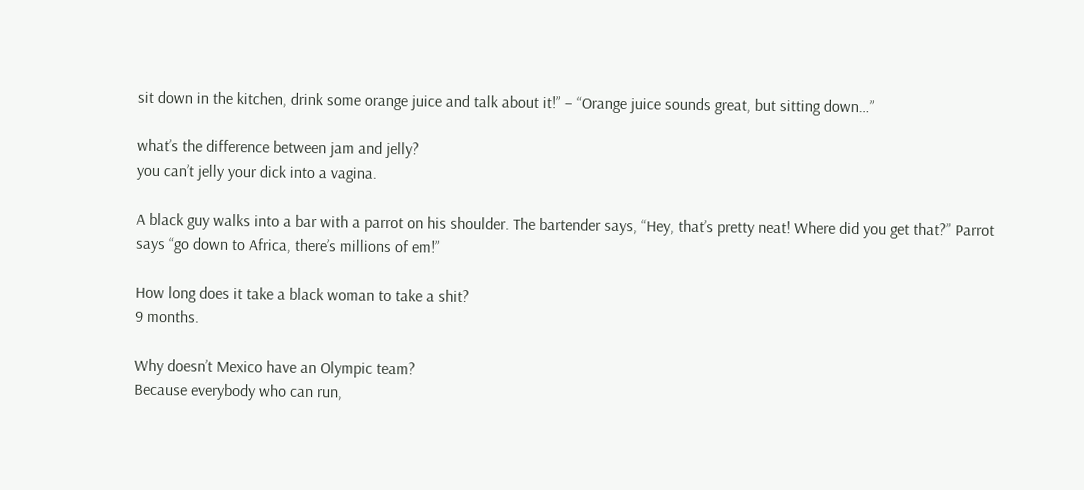sit down in the kitchen, drink some orange juice and talk about it!” – “Orange juice sounds great, but sitting down…”

what’s the difference between jam and jelly?
you can’t jelly your dick into a vagina.

A black guy walks into a bar with a parrot on his shoulder. The bartender says, “Hey, that’s pretty neat! Where did you get that?” Parrot says “go down to Africa, there’s millions of em!”

How long does it take a black woman to take a shit?
9 months.

Why doesn’t Mexico have an Olympic team?
Because everybody who can run,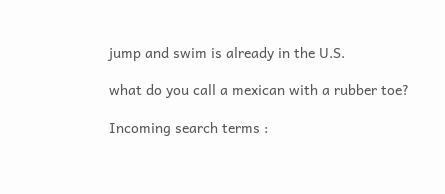jump and swim is already in the U.S.

what do you call a mexican with a rubber toe?

Incoming search terms :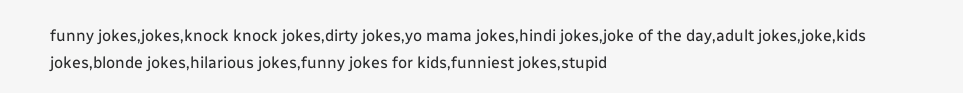funny jokes,jokes,knock knock jokes,dirty jokes,yo mama jokes,hindi jokes,joke of the day,adult jokes,joke,kids jokes,blonde jokes,hilarious jokes,funny jokes for kids,funniest jokes,stupid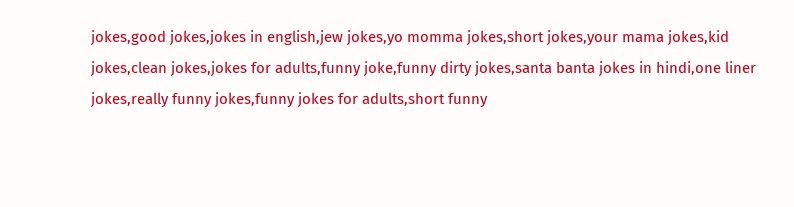jokes,good jokes,jokes in english,jew jokes,yo momma jokes,short jokes,your mama jokes,kid jokes,clean jokes,jokes for adults,funny joke,funny dirty jokes,santa banta jokes in hindi,one liner jokes,really funny jokes,funny jokes for adults,short funny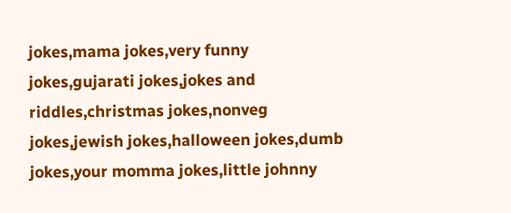jokes,mama jokes,very funny jokes,gujarati jokes,jokes and riddles,christmas jokes,nonveg jokes,jewish jokes,halloween jokes,dumb jokes,your momma jokes,little johnny